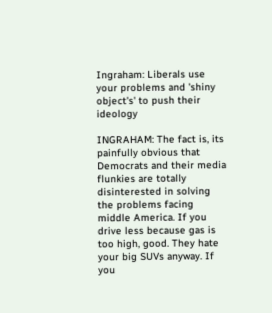Ingraham: Liberals use your problems and 'shiny object's' to push their ideology

INGRAHAM: The fact is, its painfully obvious that Democrats and their media flunkies are totally disinterested in solving the problems facing middle America. If you drive less because gas is too high, good. They hate your big SUVs anyway. If you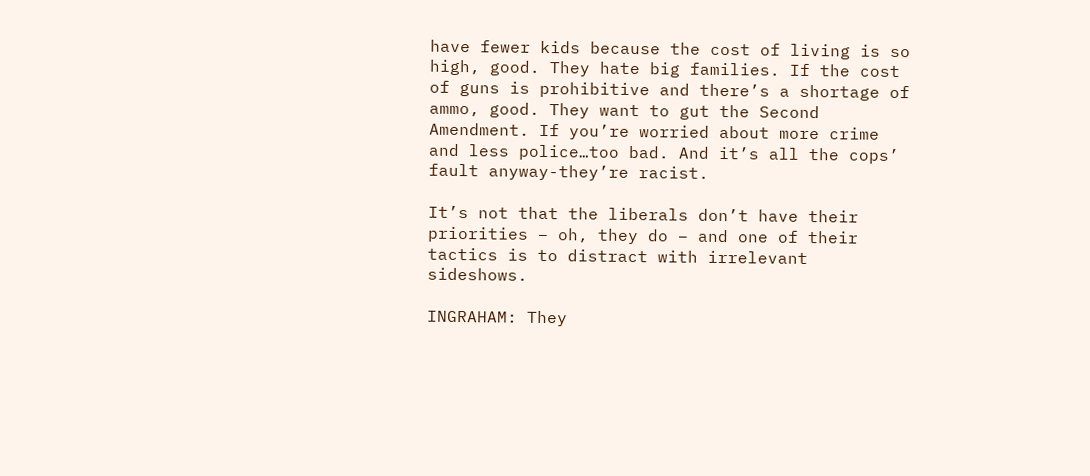have fewer kids because the cost of living is so high, good. They hate big families. If the cost of guns is prohibitive and there’s a shortage of ammo, good. They want to gut the Second Amendment. If you’re worried about more crime and less police…too bad. And it’s all the cops’ fault anyway-they’re racist.

It’s not that the liberals don’t have their priorities – oh, they do – and one of their tactics is to distract with irrelevant sideshows.

INGRAHAM: They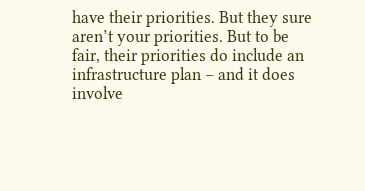have their priorities. But they sure aren’t your priorities. But to be fair, their priorities do include an infrastructure plan – and it does involve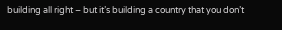building all right – but it’s building a country that you don’t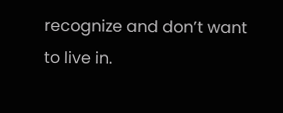recognize and don’t want to live in.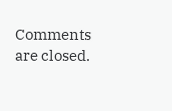Comments are closed.